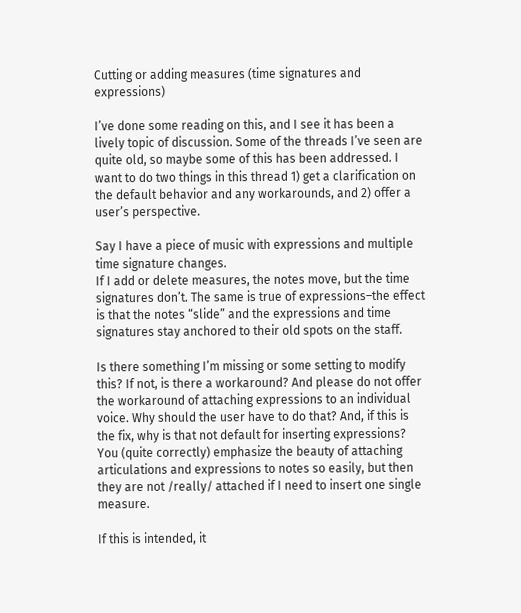Cutting or adding measures (time signatures and expressions)

I’ve done some reading on this, and I see it has been a lively topic of discussion. Some of the threads I’ve seen are quite old, so maybe some of this has been addressed. I want to do two things in this thread 1) get a clarification on the default behavior and any workarounds, and 2) offer a user’s perspective.

Say I have a piece of music with expressions and multiple time signature changes.
If I add or delete measures, the notes move, but the time signatures don’t. The same is true of expressions–the effect is that the notes “slide” and the expressions and time signatures stay anchored to their old spots on the staff.

Is there something I’m missing or some setting to modify this? If not, is there a workaround? And please do not offer the workaround of attaching expressions to an individual voice. Why should the user have to do that? And, if this is the fix, why is that not default for inserting expressions? You (quite correctly) emphasize the beauty of attaching articulations and expressions to notes so easily, but then they are not /really/ attached if I need to insert one single measure.

If this is intended, it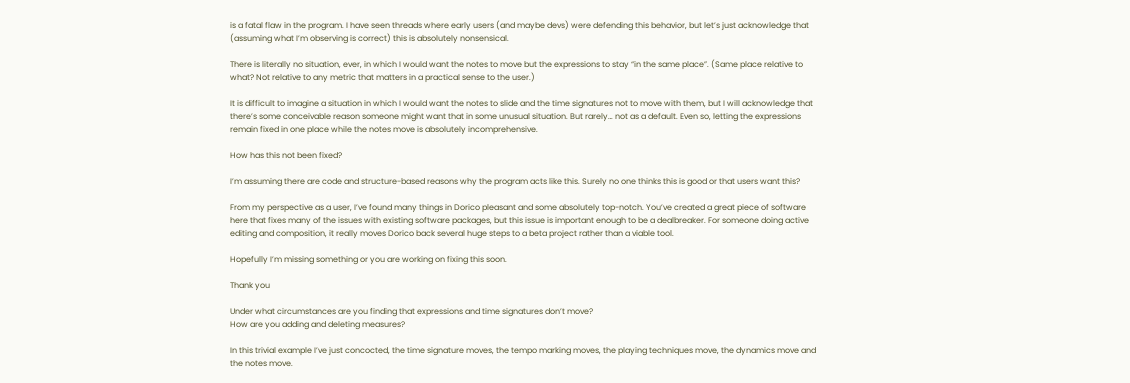is a fatal flaw in the program. I have seen threads where early users (and maybe devs) were defending this behavior, but let’s just acknowledge that (assuming what I’m observing is correct) this is absolutely nonsensical.

There is literally no situation, ever, in which I would want the notes to move but the expressions to stay “in the same place”. (Same place relative to what? Not relative to any metric that matters in a practical sense to the user.)

It is difficult to imagine a situation in which I would want the notes to slide and the time signatures not to move with them, but I will acknowledge that there’s some conceivable reason someone might want that in some unusual situation. But rarely… not as a default. Even so, letting the expressions remain fixed in one place while the notes move is absolutely incomprehensive.

How has this not been fixed?

I’m assuming there are code and structure-based reasons why the program acts like this. Surely no one thinks this is good or that users want this?

From my perspective as a user, I’ve found many things in Dorico pleasant and some absolutely top-notch. You’ve created a great piece of software here that fixes many of the issues with existing software packages, but this issue is important enough to be a dealbreaker. For someone doing active editing and composition, it really moves Dorico back several huge steps to a beta project rather than a viable tool.

Hopefully I’m missing something or you are working on fixing this soon.

Thank you

Under what circumstances are you finding that expressions and time signatures don’t move?
How are you adding and deleting measures?

In this trivial example I’ve just concocted, the time signature moves, the tempo marking moves, the playing techniques move, the dynamics move and the notes move.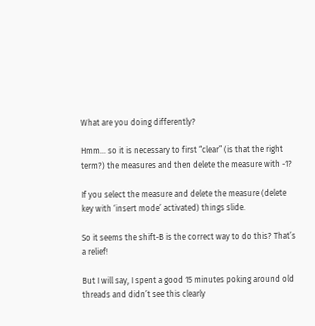What are you doing differently?

Hmm… so it is necessary to first “clear” (is that the right term?) the measures and then delete the measure with -1?

If you select the measure and delete the measure (delete key with ‘insert mode’ activated) things slide.

So it seems the shift-B is the correct way to do this? That’s a relief!

But I will say, I spent a good 15 minutes poking around old threads and didn’t see this clearly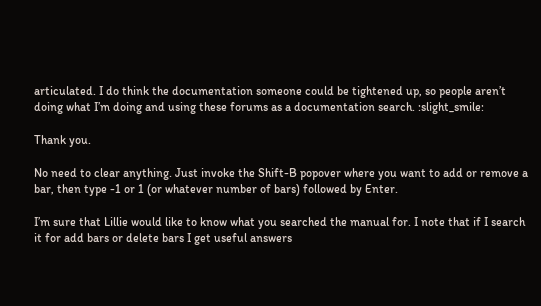articulated. I do think the documentation someone could be tightened up, so people aren’t doing what I’m doing and using these forums as a documentation search. :slight_smile:

Thank you.

No need to clear anything. Just invoke the Shift-B popover where you want to add or remove a bar, then type -1 or 1 (or whatever number of bars) followed by Enter.

I’m sure that Lillie would like to know what you searched the manual for. I note that if I search it for add bars or delete bars I get useful answers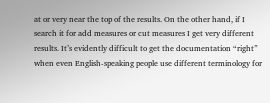at or very near the top of the results. On the other hand, if I search it for add measures or cut measures I get very different results. It’s evidently difficult to get the documentation “right” when even English-speaking people use different terminology for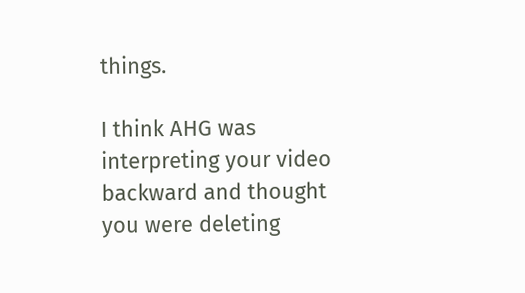things.

I think AHG was interpreting your video backward and thought you were deleting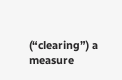(“clearing”) a measure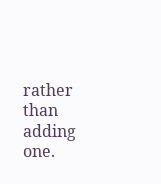rather than adding one.